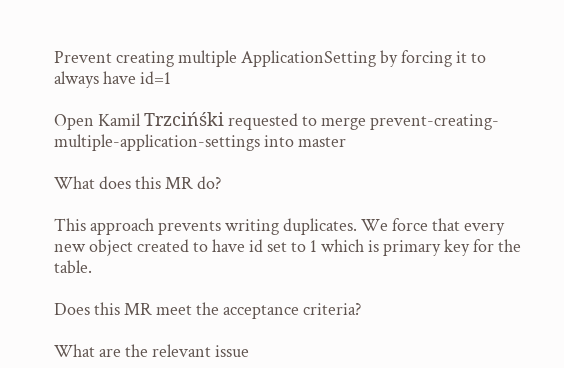Prevent creating multiple ApplicationSetting by forcing it to always have id=1

Open Kamil Trzcińśki requested to merge prevent-creating-multiple-application-settings into master

What does this MR do?

This approach prevents writing duplicates. We force that every new object created to have id set to 1 which is primary key for the table.

Does this MR meet the acceptance criteria?

What are the relevant issue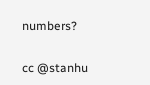numbers?


cc @stanhu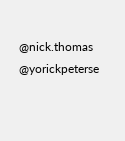@nick.thomas @yorickpeterse